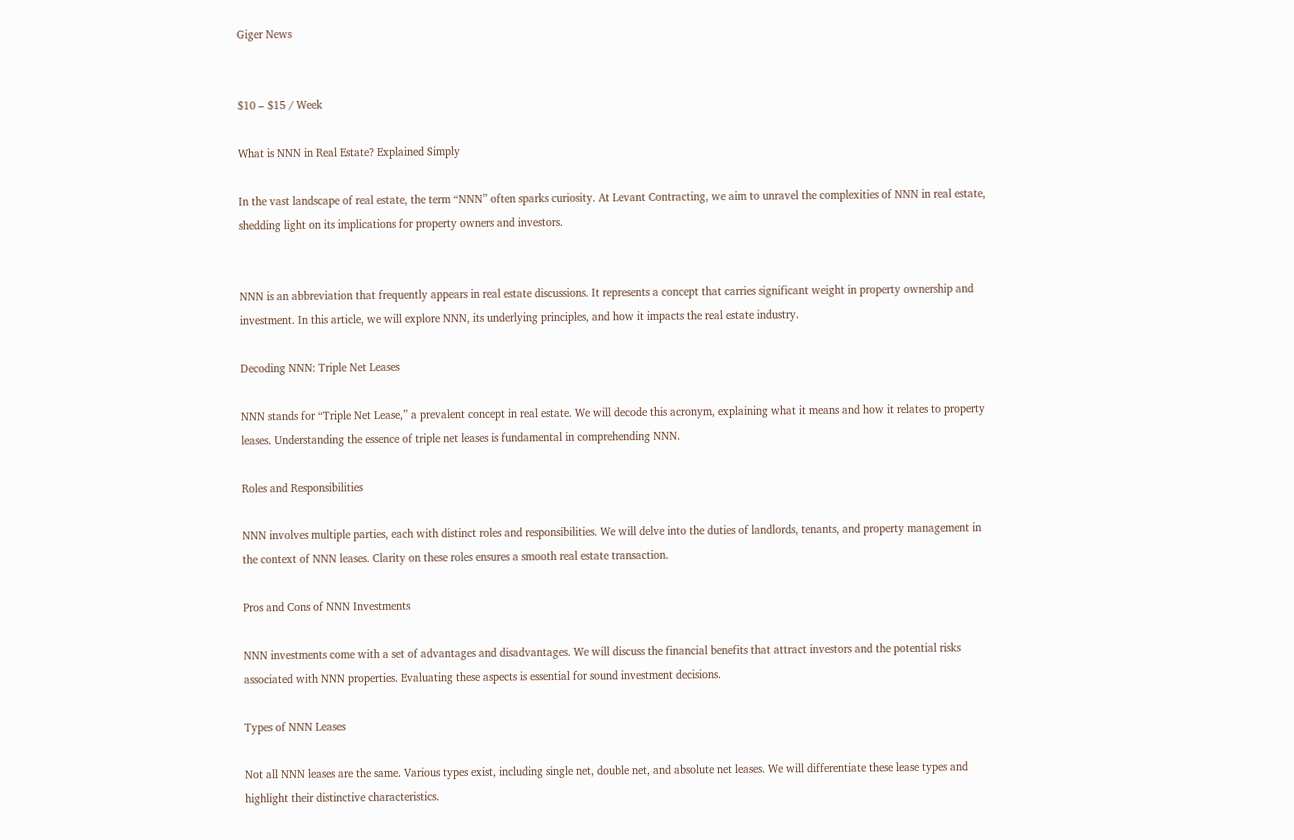Giger News


$10 – $15 / Week

What is NNN in Real Estate? Explained Simply

In the vast landscape of real estate, the term “NNN” often sparks curiosity. At Levant Contracting, we aim to unravel the complexities of NNN in real estate, shedding light on its implications for property owners and investors.


NNN is an abbreviation that frequently appears in real estate discussions. It represents a concept that carries significant weight in property ownership and investment. In this article, we will explore NNN, its underlying principles, and how it impacts the real estate industry.

Decoding NNN: Triple Net Leases

NNN stands for “Triple Net Lease,” a prevalent concept in real estate. We will decode this acronym, explaining what it means and how it relates to property leases. Understanding the essence of triple net leases is fundamental in comprehending NNN.

Roles and Responsibilities

NNN involves multiple parties, each with distinct roles and responsibilities. We will delve into the duties of landlords, tenants, and property management in the context of NNN leases. Clarity on these roles ensures a smooth real estate transaction.

Pros and Cons of NNN Investments

NNN investments come with a set of advantages and disadvantages. We will discuss the financial benefits that attract investors and the potential risks associated with NNN properties. Evaluating these aspects is essential for sound investment decisions.

Types of NNN Leases

Not all NNN leases are the same. Various types exist, including single net, double net, and absolute net leases. We will differentiate these lease types and highlight their distinctive characteristics.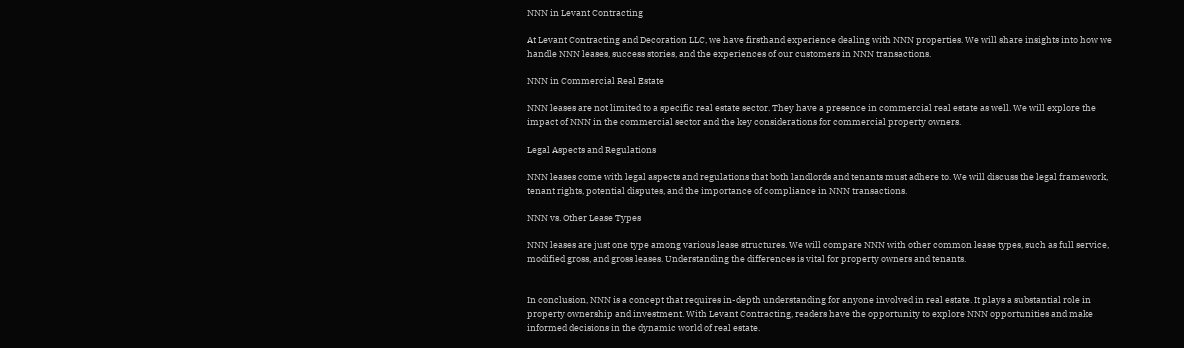NNN in Levant Contracting

At Levant Contracting and Decoration LLC, we have firsthand experience dealing with NNN properties. We will share insights into how we handle NNN leases, success stories, and the experiences of our customers in NNN transactions.

NNN in Commercial Real Estate

NNN leases are not limited to a specific real estate sector. They have a presence in commercial real estate as well. We will explore the impact of NNN in the commercial sector and the key considerations for commercial property owners.

Legal Aspects and Regulations

NNN leases come with legal aspects and regulations that both landlords and tenants must adhere to. We will discuss the legal framework, tenant rights, potential disputes, and the importance of compliance in NNN transactions.

NNN vs. Other Lease Types

NNN leases are just one type among various lease structures. We will compare NNN with other common lease types, such as full service, modified gross, and gross leases. Understanding the differences is vital for property owners and tenants.


In conclusion, NNN is a concept that requires in-depth understanding for anyone involved in real estate. It plays a substantial role in property ownership and investment. With Levant Contracting, readers have the opportunity to explore NNN opportunities and make informed decisions in the dynamic world of real estate.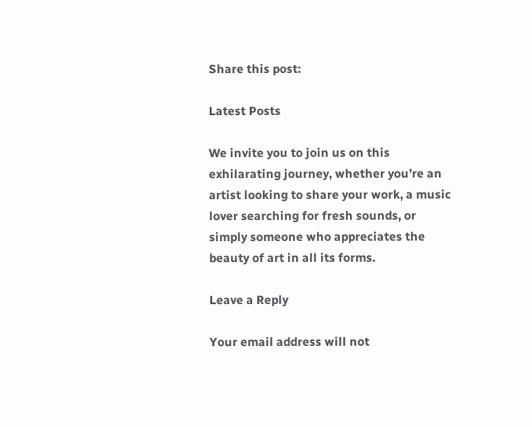Share this post:

Latest Posts

We invite you to join us on this exhilarating journey, whether you’re an artist looking to share your work, a music lover searching for fresh sounds, or simply someone who appreciates the beauty of art in all its forms.

Leave a Reply

Your email address will not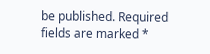be published. Required fields are marked *